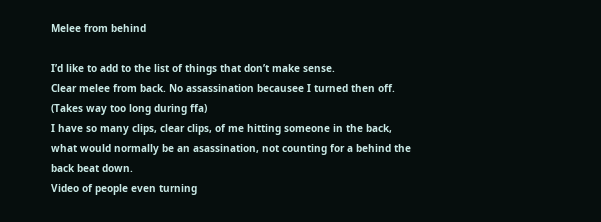Melee from behind

I’d like to add to the list of things that don’t make sense.
Clear melee from back. No assassination becausee I turned then off. (Takes way too long during ffa)
I have so many clips, clear clips, of me hitting someone in the back, what would normally be an asassination, not counting for a behind the back beat down.
Video of people even turning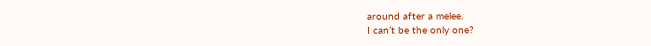around after a melee.
I can’t be the only one?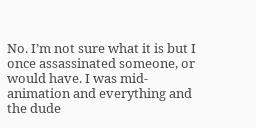No. I’m not sure what it is but I once assassinated someone, or would have. I was mid-animation and everything and the dude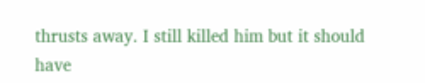thrusts away. I still killed him but it should have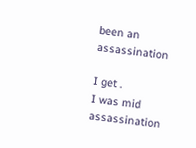been an assassination

I get .
I was mid assassination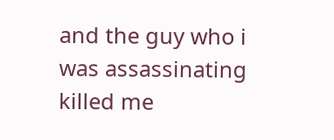and the guy who i was assassinating killed me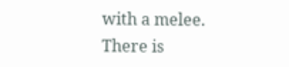with a melee.
There is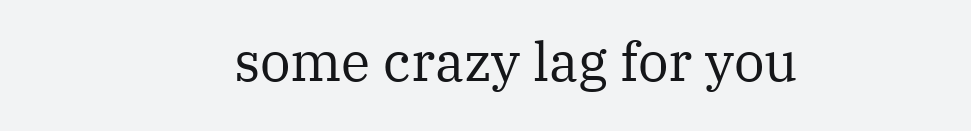some crazy lag for you